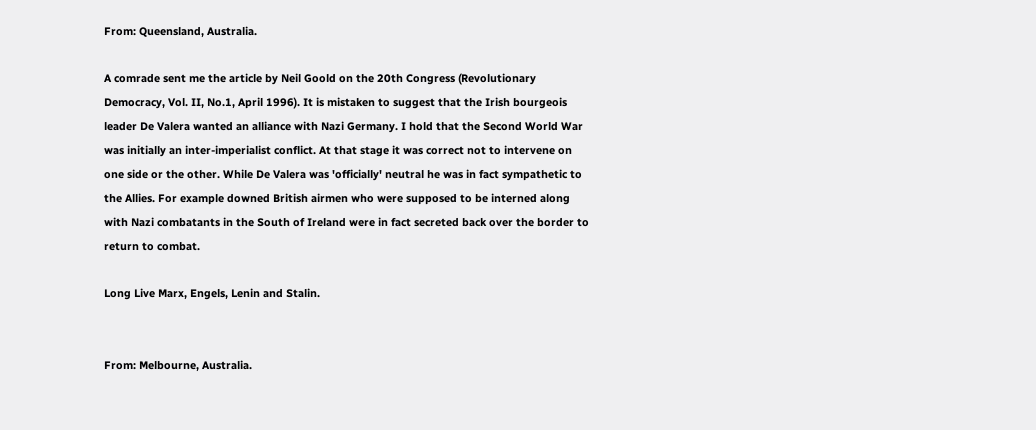From: Queensland, Australia.

A comrade sent me the article by Neil Goold on the 20th Congress (Revolutionary Democracy, Vol. II, No.1, April 1996). It is mistaken to suggest that the Irish bourgeois leader De Valera wanted an alliance with Nazi Germany. I hold that the Second World War was initially an inter-imperialist conflict. At that stage it was correct not to intervene on one side or the other. While De Valera was 'officially' neutral he was in fact sympathetic to the Allies. For example downed British airmen who were supposed to be interned along with Nazi combatants in the South of Ireland were in fact secreted back over the border to return to combat.

Long Live Marx, Engels, Lenin and Stalin.


From: Melbourne, Australia.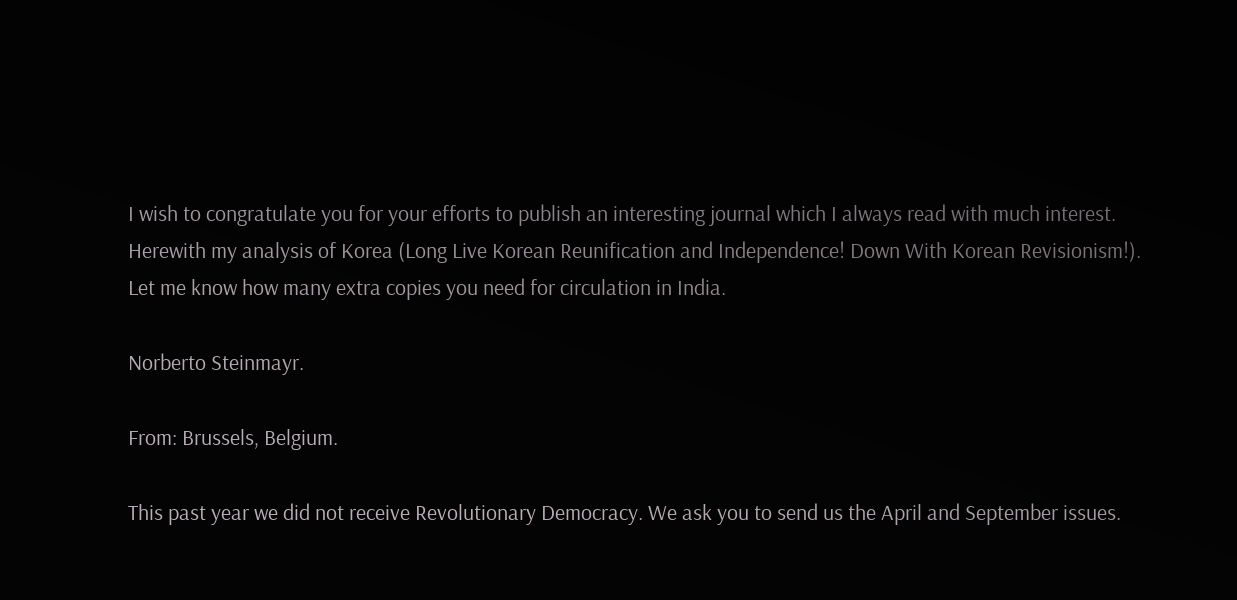I wish to congratulate you for your efforts to publish an interesting journal which I always read with much interest. Herewith my analysis of Korea (Long Live Korean Reunification and Independence! Down With Korean Revisionism!). Let me know how many extra copies you need for circulation in India.

Norberto Steinmayr.

From: Brussels, Belgium.

This past year we did not receive Revolutionary Democracy. We ask you to send us the April and September issues.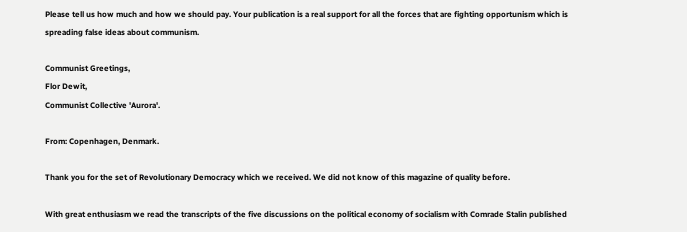Please tell us how much and how we should pay. Your publication is a real support for all the forces that are fighting opportunism which is spreading false ideas about communism.

Communist Greetings,
Flor Dewit,
Communist Collective 'Aurora'.

From: Copenhagen, Denmark.

Thank you for the set of Revolutionary Democracy which we received. We did not know of this magazine of quality before.

With great enthusiasm we read the transcripts of the five discussions on the political economy of socialism with Comrade Stalin published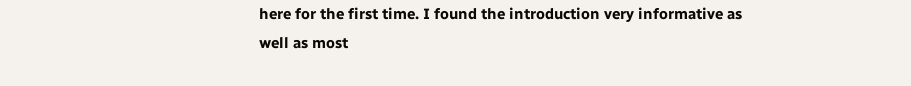here for the first time. I found the introduction very informative as well as most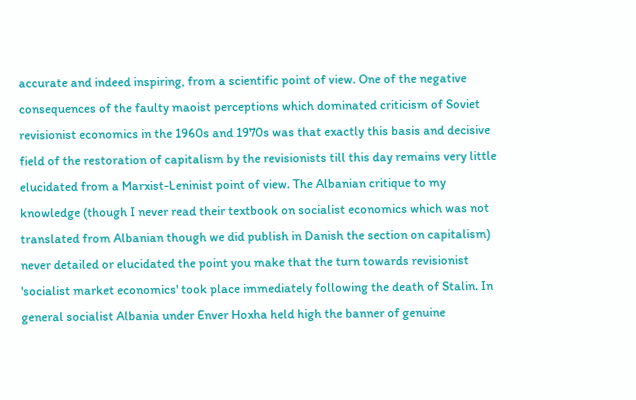accurate and indeed inspiring, from a scientific point of view. One of the negative consequences of the faulty maoist perceptions which dominated criticism of Soviet revisionist economics in the 1960s and 1970s was that exactly this basis and decisive field of the restoration of capitalism by the revisionists till this day remains very little elucidated from a Marxist-Leninist point of view. The Albanian critique to my knowledge (though I never read their textbook on socialist economics which was not translated from Albanian though we did publish in Danish the section on capitalism) never detailed or elucidated the point you make that the turn towards revisionist 'socialist market economics' took place immediately following the death of Stalin. In general socialist Albania under Enver Hoxha held high the banner of genuine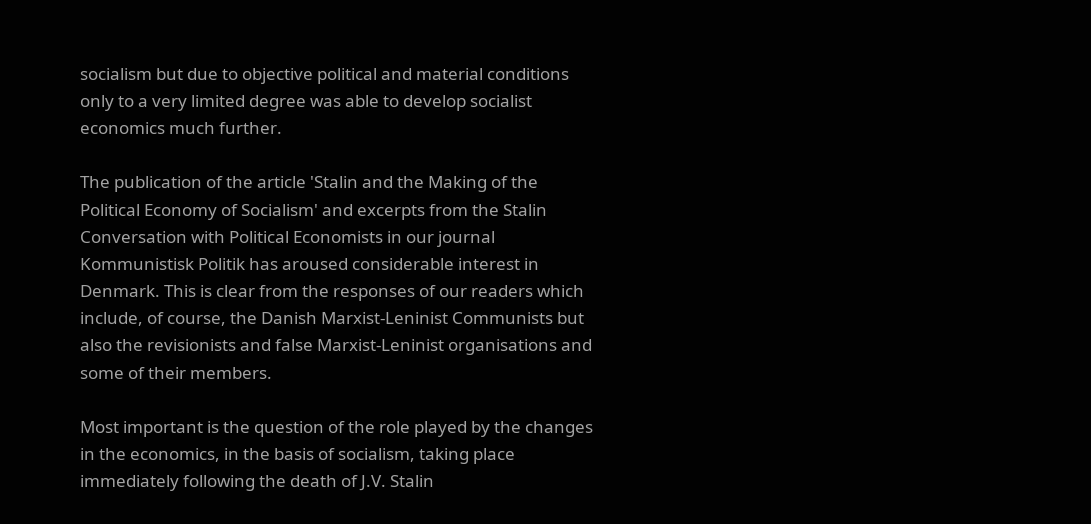socialism but due to objective political and material conditions only to a very limited degree was able to develop socialist economics much further.

The publication of the article 'Stalin and the Making of the Political Economy of Socialism' and excerpts from the Stalin Conversation with Political Economists in our journal Kommunistisk Politik has aroused considerable interest in Denmark. This is clear from the responses of our readers which include, of course, the Danish Marxist-Leninist Communists but also the revisionists and false Marxist-Leninist organisations and some of their members.

Most important is the question of the role played by the changes in the economics, in the basis of socialism, taking place immediately following the death of J.V. Stalin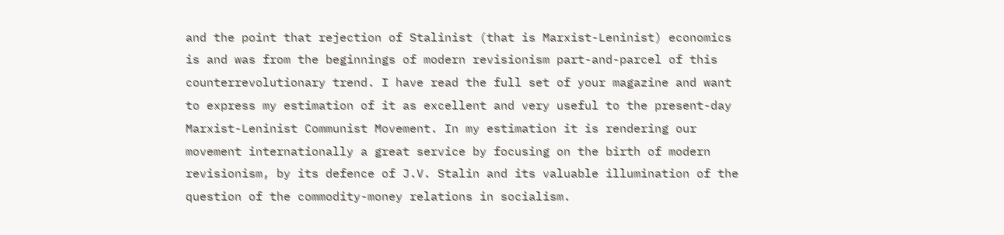and the point that rejection of Stalinist (that is Marxist-Leninist) economics is and was from the beginnings of modern revisionism part-and-parcel of this counterrevolutionary trend. I have read the full set of your magazine and want to express my estimation of it as excellent and very useful to the present-day Marxist-Leninist Communist Movement. In my estimation it is rendering our movement internationally a great service by focusing on the birth of modern revisionism, by its defence of J.V. Stalin and its valuable illumination of the question of the commodity-money relations in socialism.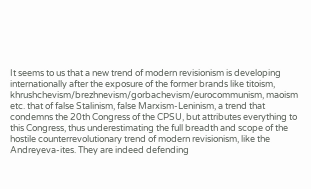It seems to us that a new trend of modern revisionism is developing internationally after the exposure of the former brands like titoism, khrushchevism/brezhnevism/gorbachevism/eurocommunism, maoism etc. that of false Stalinism, false Marxism-Leninism, a trend that condemns the 20th Congress of the CPSU, but attributes everything to this Congress, thus underestimating the full breadth and scope of the hostile counterrevolutionary trend of modern revisionism, like the Andreyeva-ites. They are indeed defending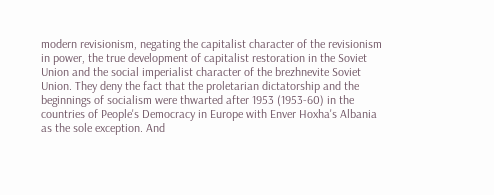modern revisionism, negating the capitalist character of the revisionism in power, the true development of capitalist restoration in the Soviet Union and the social imperialist character of the brezhnevite Soviet Union. They deny the fact that the proletarian dictatorship and the beginnings of socialism were thwarted after 1953 (1953-60) in the countries of People's Democracy in Europe with Enver Hoxha's Albania as the sole exception. And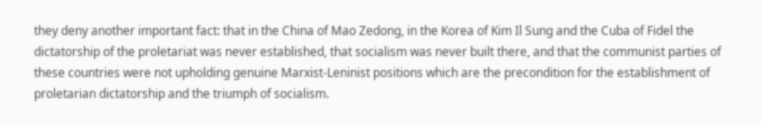they deny another important fact: that in the China of Mao Zedong, in the Korea of Kim Il Sung and the Cuba of Fidel the dictatorship of the proletariat was never established, that socialism was never built there, and that the communist parties of these countries were not upholding genuine Marxist-Leninist positions which are the precondition for the establishment of proletarian dictatorship and the triumph of socialism.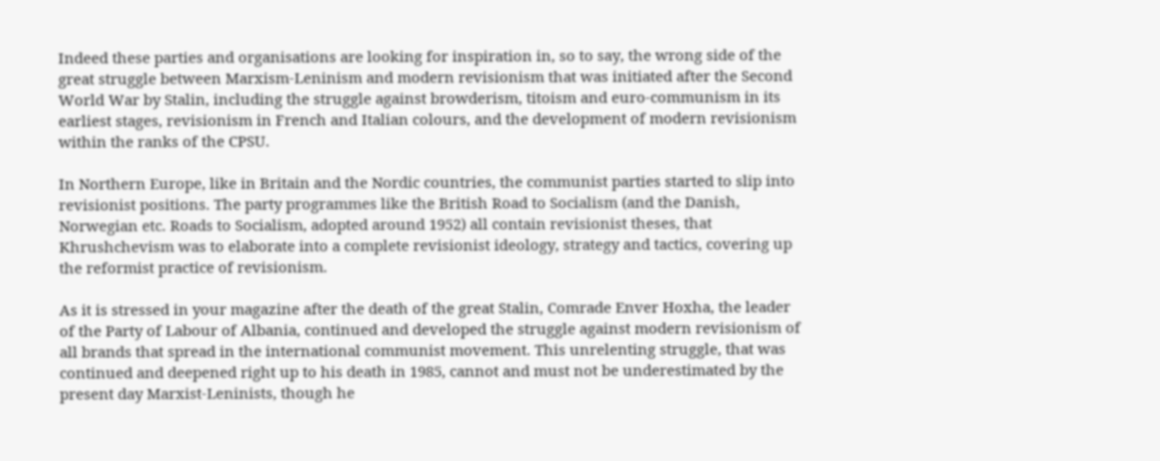Indeed these parties and organisations are looking for inspiration in, so to say, the wrong side of the great struggle between Marxism-Leninism and modern revisionism that was initiated after the Second World War by Stalin, including the struggle against browderism, titoism and euro-communism in its earliest stages, revisionism in French and Italian colours, and the development of modern revisionism within the ranks of the CPSU.

In Northern Europe, like in Britain and the Nordic countries, the communist parties started to slip into revisionist positions. The party programmes like the British Road to Socialism (and the Danish, Norwegian etc. Roads to Socialism, adopted around 1952) all contain revisionist theses, that Khrushchevism was to elaborate into a complete revisionist ideology, strategy and tactics, covering up the reformist practice of revisionism.

As it is stressed in your magazine after the death of the great Stalin, Comrade Enver Hoxha, the leader of the Party of Labour of Albania, continued and developed the struggle against modern revisionism of all brands that spread in the international communist movement. This unrelenting struggle, that was continued and deepened right up to his death in 1985, cannot and must not be underestimated by the present day Marxist-Leninists, though he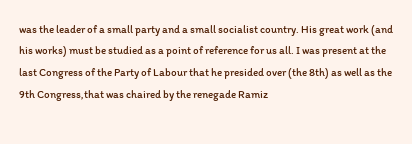was the leader of a small party and a small socialist country. His great work (and his works) must be studied as a point of reference for us all. I was present at the last Congress of the Party of Labour that he presided over (the 8th) as well as the 9th Congress,that was chaired by the renegade Ramiz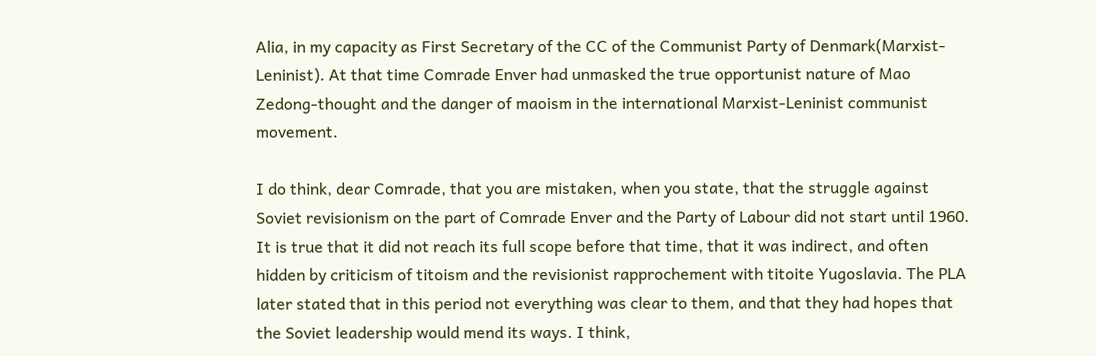Alia, in my capacity as First Secretary of the CC of the Communist Party of Denmark(Marxist-Leninist). At that time Comrade Enver had unmasked the true opportunist nature of Mao Zedong-thought and the danger of maoism in the international Marxist-Leninist communist movement.

I do think, dear Comrade, that you are mistaken, when you state, that the struggle against Soviet revisionism on the part of Comrade Enver and the Party of Labour did not start until 1960. It is true that it did not reach its full scope before that time, that it was indirect, and often hidden by criticism of titoism and the revisionist rapprochement with titoite Yugoslavia. The PLA later stated that in this period not everything was clear to them, and that they had hopes that the Soviet leadership would mend its ways. I think,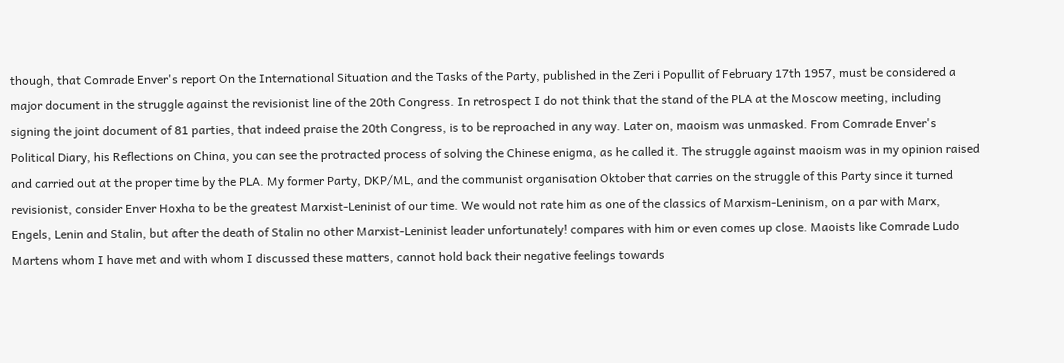though, that Comrade Enver's report On the International Situation and the Tasks of the Party, published in the Zeri i Popullit of February 17th 1957, must be considered a major document in the struggle against the revisionist line of the 20th Congress. In retrospect I do not think that the stand of the PLA at the Moscow meeting, including signing the joint document of 81 parties, that indeed praise the 20th Congress, is to be reproached in any way. Later on, maoism was unmasked. From Comrade Enver's Political Diary, his Reflections on China, you can see the protracted process of solving the Chinese enigma, as he called it. The struggle against maoism was in my opinion raised and carried out at the proper time by the PLA. My former Party, DKP/ML, and the communist organisation Oktober that carries on the struggle of this Party since it turned revisionist, consider Enver Hoxha to be the greatest Marxist-Leninist of our time. We would not rate him as one of the classics of Marxism-Leninism, on a par with Marx, Engels, Lenin and Stalin, but after the death of Stalin no other Marxist-Leninist leader unfortunately! compares with him or even comes up close. Maoists like Comrade Ludo Martens whom I have met and with whom I discussed these matters, cannot hold back their negative feelings towards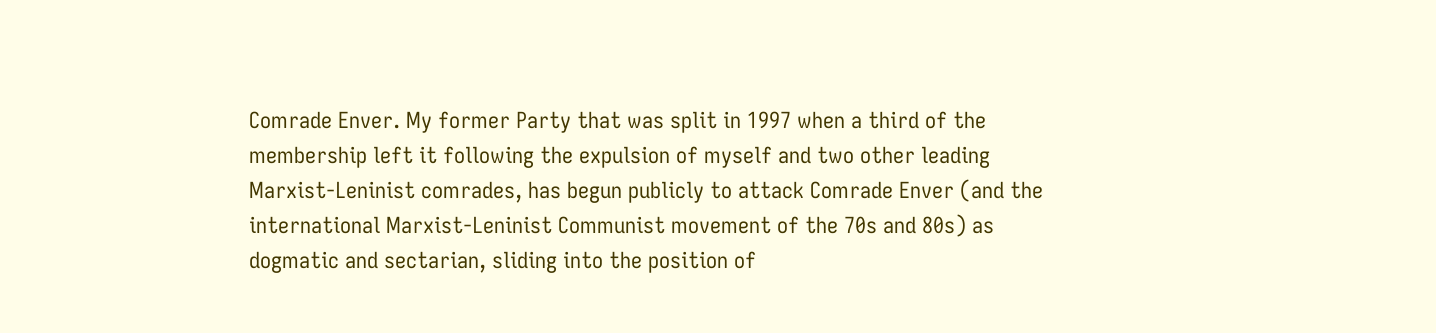Comrade Enver. My former Party that was split in 1997 when a third of the membership left it following the expulsion of myself and two other leading Marxist-Leninist comrades, has begun publicly to attack Comrade Enver (and the international Marxist-Leninist Communist movement of the 70s and 80s) as dogmatic and sectarian, sliding into the position of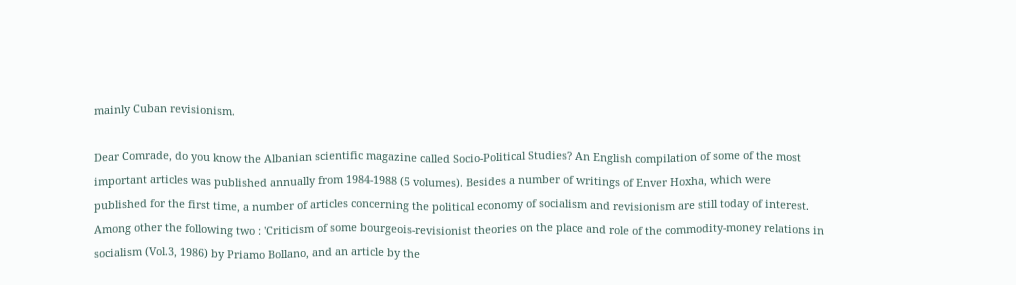mainly Cuban revisionism.

Dear Comrade, do you know the Albanian scientific magazine called Socio-Political Studies? An English compilation of some of the most important articles was published annually from 1984-1988 (5 volumes). Besides a number of writings of Enver Hoxha, which were published for the first time, a number of articles concerning the political economy of socialism and revisionism are still today of interest. Among other the following two : 'Criticism of some bourgeois-revisionist theories on the place and role of the commodity-money relations in socialism (Vol.3, 1986) by Priamo Bollano, and an article by the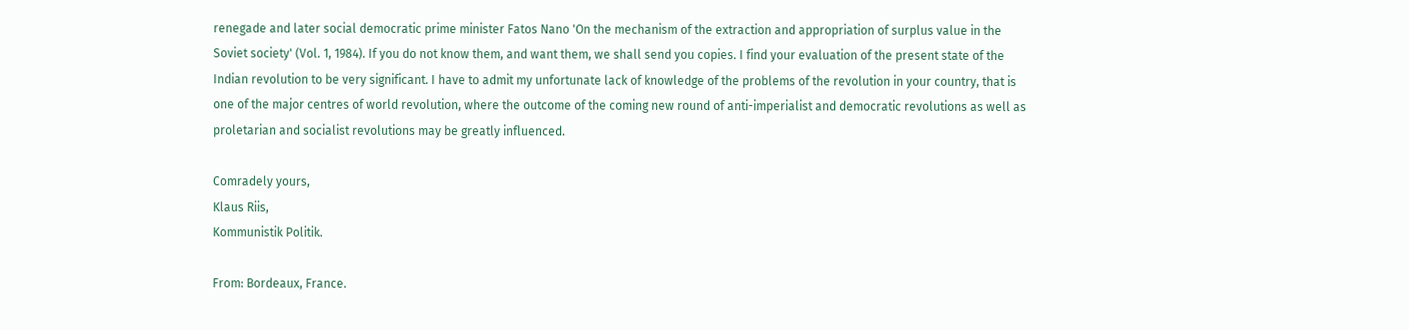renegade and later social democratic prime minister Fatos Nano 'On the mechanism of the extraction and appropriation of surplus value in the Soviet society' (Vol. 1, 1984). If you do not know them, and want them, we shall send you copies. I find your evaluation of the present state of the Indian revolution to be very significant. I have to admit my unfortunate lack of knowledge of the problems of the revolution in your country, that is one of the major centres of world revolution, where the outcome of the coming new round of anti-imperialist and democratic revolutions as well as proletarian and socialist revolutions may be greatly influenced.

Comradely yours,
Klaus Riis,
Kommunistik Politik.

From: Bordeaux, France.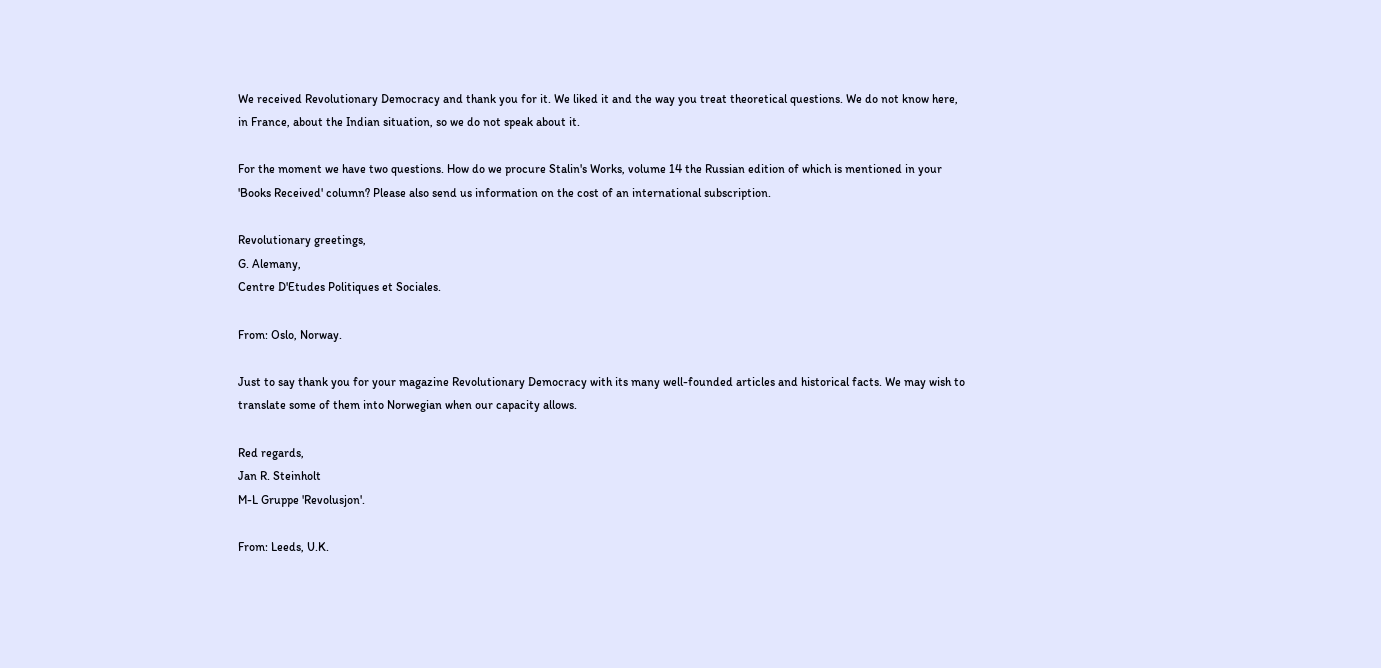We received Revolutionary Democracy and thank you for it. We liked it and the way you treat theoretical questions. We do not know here, in France, about the Indian situation, so we do not speak about it.

For the moment we have two questions. How do we procure Stalin's Works, volume 14 the Russian edition of which is mentioned in your 'Books Received' column? Please also send us information on the cost of an international subscription.

Revolutionary greetings,
G. Alemany,
Centre D'Etudes Politiques et Sociales.

From: Oslo, Norway.

Just to say thank you for your magazine Revolutionary Democracy with its many well-founded articles and historical facts. We may wish to translate some of them into Norwegian when our capacity allows.

Red regards,
Jan R. Steinholt
M-L Gruppe 'Revolusjon'.

From: Leeds, U.K.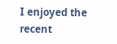I enjoyed the recent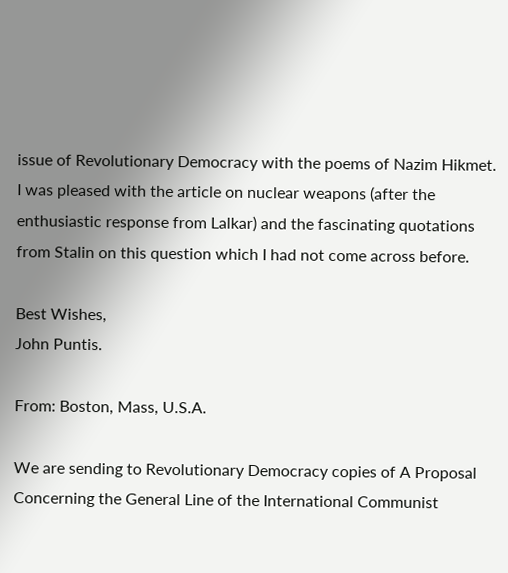issue of Revolutionary Democracy with the poems of Nazim Hikmet. I was pleased with the article on nuclear weapons (after the enthusiastic response from Lalkar) and the fascinating quotations from Stalin on this question which I had not come across before.

Best Wishes,
John Puntis.

From: Boston, Mass, U.S.A.

We are sending to Revolutionary Democracy copies of A Proposal Concerning the General Line of the International Communist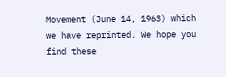Movement (June 14, 1963) which we have reprinted. We hope you find these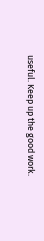useful. Keep up the good work.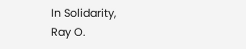In Solidarity,
Ray O.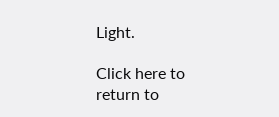Light.

Click here to return to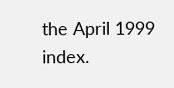the April 1999 index.